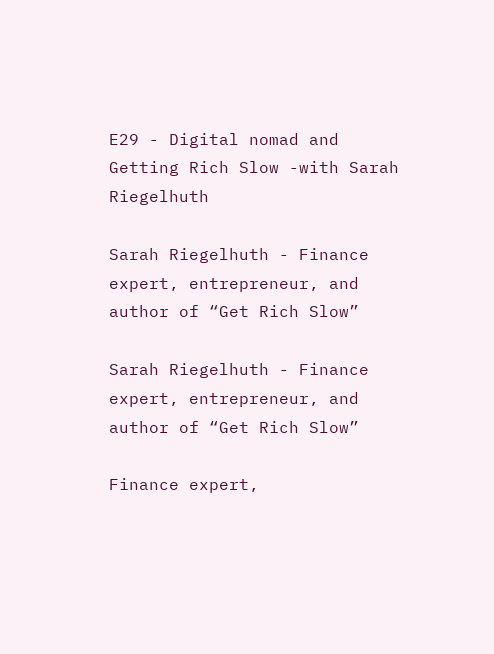E29 - Digital nomad and Getting Rich Slow -with Sarah Riegelhuth

Sarah Riegelhuth - Finance expert, entrepreneur, and author of “Get Rich Slow”

Sarah Riegelhuth - Finance expert, entrepreneur, and author of “Get Rich Slow”

Finance expert,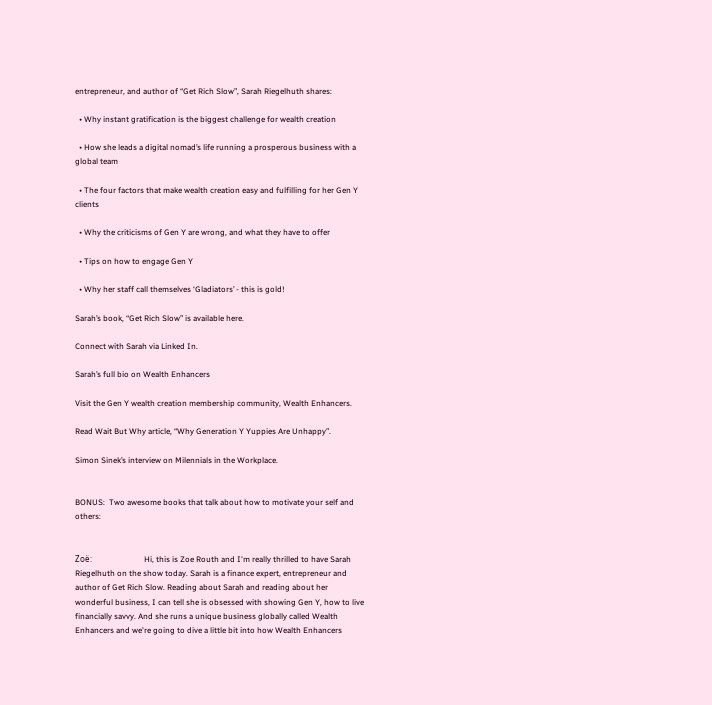entrepreneur, and author of “Get Rich Slow”, Sarah Riegelhuth shares:

  • Why instant gratification is the biggest challenge for wealth creation

  • How she leads a digital nomad’s life running a prosperous business with a global team

  • The four factors that make wealth creation easy and fulfilling for her Gen Y clients

  • Why the criticisms of Gen Y are wrong, and what they have to offer

  • Tips on how to engage Gen Y

  • Why her staff call themselves ‘Gladiators’ - this is gold!

Sarah’s book, “Get Rich Slow” is available here.

Connect with Sarah via Linked In.

Sarah’s full bio on Wealth Enhancers

Visit the Gen Y wealth creation membership community, Wealth Enhancers.

Read Wait But Why article, “Why Generation Y Yuppies Are Unhappy”.

Simon Sinek’s interview on Milennials in the Workplace.


BONUS:  Two awesome books that talk about how to motivate your self and others:


Zoë:                          Hi, this is Zoe Routh and I'm really thrilled to have Sarah Riegelhuth on the show today. Sarah is a finance expert, entrepreneur and author of Get Rich Slow. Reading about Sarah and reading about her wonderful business, I can tell she is obsessed with showing Gen Y, how to live financially savvy. And she runs a unique business globally called Wealth Enhancers and we're going to dive a little bit into how Wealth Enhancers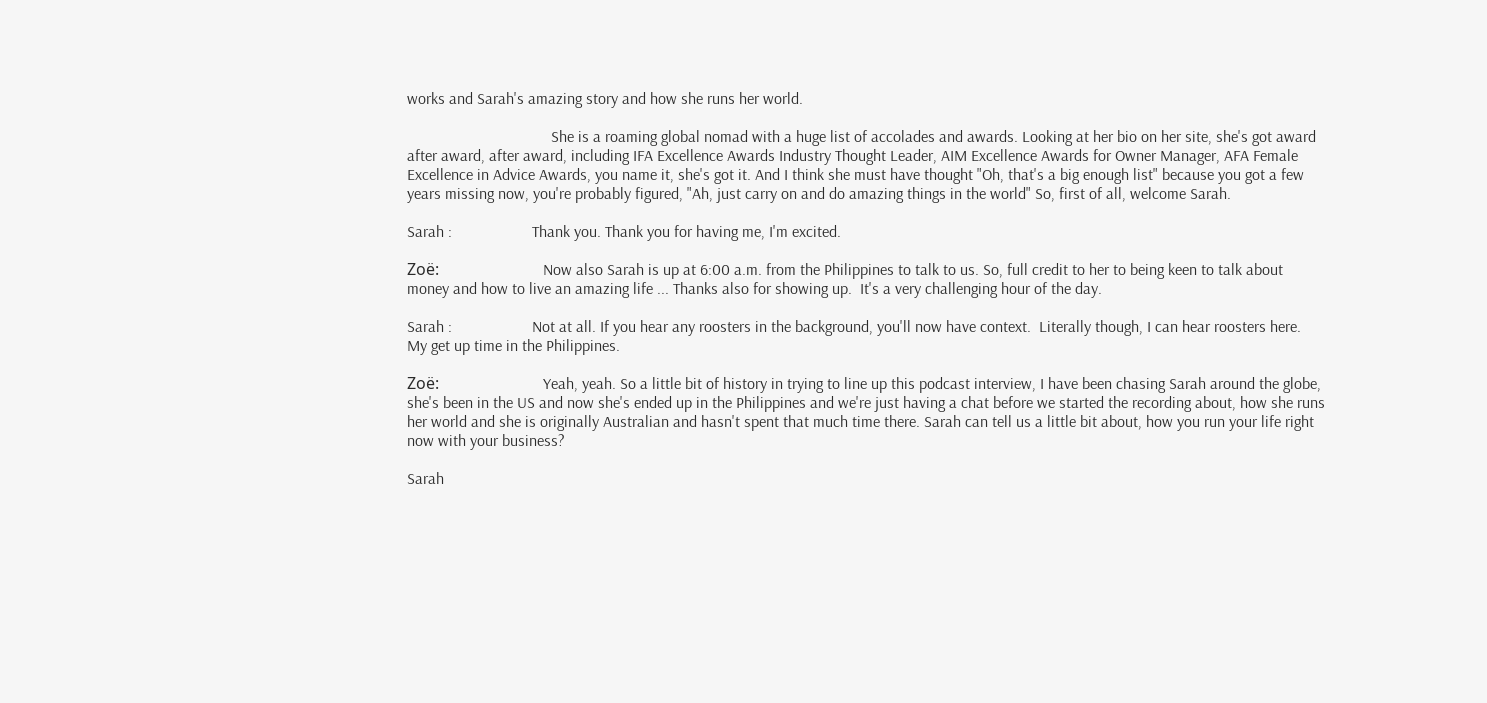works and Sarah's amazing story and how she runs her world.

                                    She is a roaming global nomad with a huge list of accolades and awards. Looking at her bio on her site, she's got award after award, after award, including IFA Excellence Awards Industry Thought Leader, AIM Excellence Awards for Owner Manager, AFA Female Excellence in Advice Awards, you name it, she's got it. And I think she must have thought "Oh, that's a big enough list" because you got a few years missing now, you're probably figured, "Ah, just carry on and do amazing things in the world" So, first of all, welcome Sarah.

Sarah :                    Thank you. Thank you for having me, I'm excited.

Zoë:                          Now also Sarah is up at 6:00 a.m. from the Philippines to talk to us. So, full credit to her to being keen to talk about money and how to live an amazing life ... Thanks also for showing up.  It's a very challenging hour of the day.

Sarah :                    Not at all. If you hear any roosters in the background, you'll now have context.  Literally though, I can hear roosters here.  My get up time in the Philippines.

Zoë:                          Yeah, yeah. So a little bit of history in trying to line up this podcast interview, I have been chasing Sarah around the globe, she's been in the US and now she's ended up in the Philippines and we're just having a chat before we started the recording about, how she runs her world and she is originally Australian and hasn't spent that much time there. Sarah can tell us a little bit about, how you run your life right now with your business?

Sarah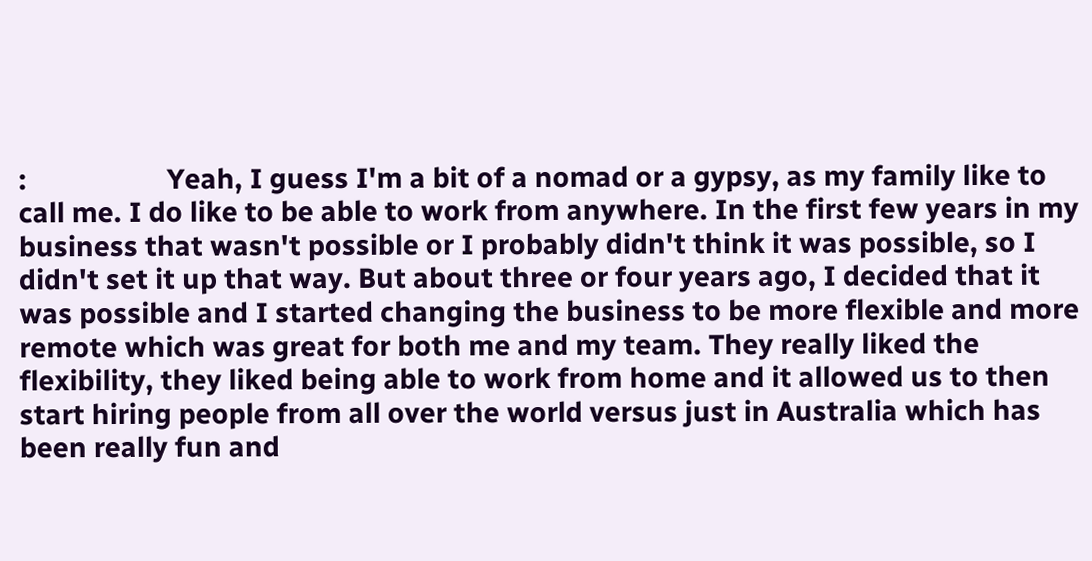:                    Yeah, I guess I'm a bit of a nomad or a gypsy, as my family like to call me. I do like to be able to work from anywhere. In the first few years in my business that wasn't possible or I probably didn't think it was possible, so I didn't set it up that way. But about three or four years ago, I decided that it was possible and I started changing the business to be more flexible and more remote which was great for both me and my team. They really liked the flexibility, they liked being able to work from home and it allowed us to then start hiring people from all over the world versus just in Australia which has been really fun and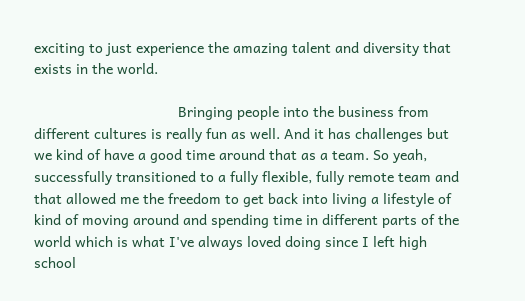exciting to just experience the amazing talent and diversity that exists in the world.

                                    Bringing people into the business from different cultures is really fun as well. And it has challenges but we kind of have a good time around that as a team. So yeah, successfully transitioned to a fully flexible, fully remote team and that allowed me the freedom to get back into living a lifestyle of kind of moving around and spending time in different parts of the world which is what I've always loved doing since I left high school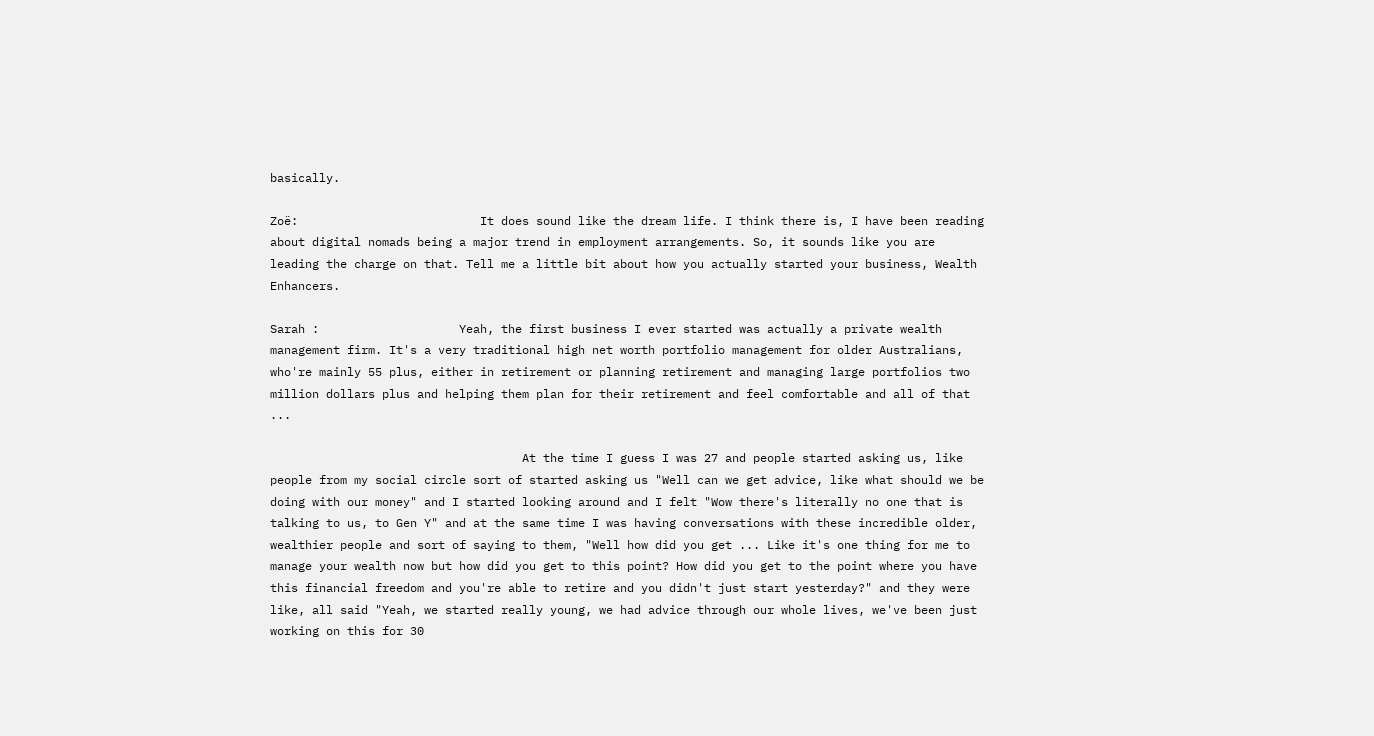basically.

Zoë:                          It does sound like the dream life. I think there is, I have been reading about digital nomads being a major trend in employment arrangements. So, it sounds like you are leading the charge on that. Tell me a little bit about how you actually started your business, Wealth Enhancers.

Sarah :                    Yeah, the first business I ever started was actually a private wealth management firm. It's a very traditional high net worth portfolio management for older Australians, who're mainly 55 plus, either in retirement or planning retirement and managing large portfolios two million dollars plus and helping them plan for their retirement and feel comfortable and all of that ...

                                    At the time I guess I was 27 and people started asking us, like people from my social circle sort of started asking us "Well can we get advice, like what should we be doing with our money" and I started looking around and I felt "Wow there's literally no one that is talking to us, to Gen Y" and at the same time I was having conversations with these incredible older, wealthier people and sort of saying to them, "Well how did you get ... Like it's one thing for me to manage your wealth now but how did you get to this point? How did you get to the point where you have this financial freedom and you're able to retire and you didn't just start yesterday?" and they were like, all said "Yeah, we started really young, we had advice through our whole lives, we've been just working on this for 30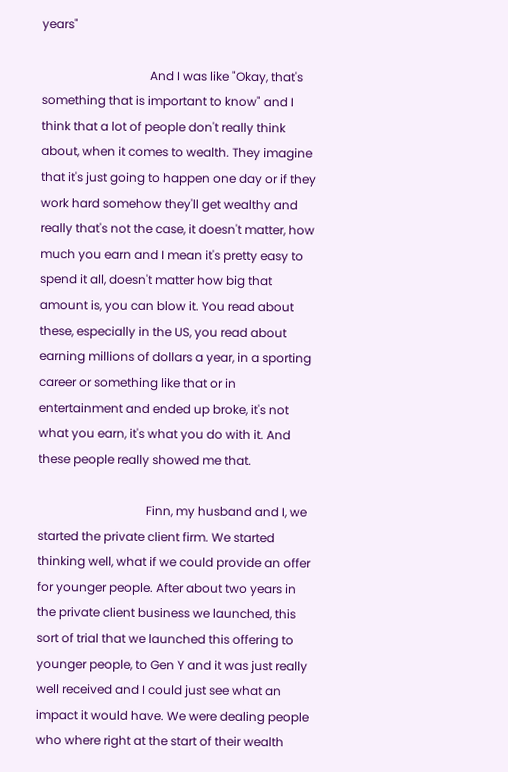years"

                                    And I was like "Okay, that's something that is important to know" and I think that a lot of people don't really think about, when it comes to wealth. They imagine that it's just going to happen one day or if they work hard somehow they'll get wealthy and really that's not the case, it doesn't matter, how much you earn and I mean it's pretty easy to spend it all, doesn't matter how big that amount is, you can blow it. You read about these, especially in the US, you read about earning millions of dollars a year, in a sporting career or something like that or in entertainment and ended up broke, it's not what you earn, it's what you do with it. And these people really showed me that.

                                    Finn, my husband and I, we started the private client firm. We started thinking well, what if we could provide an offer for younger people. After about two years in the private client business we launched, this sort of trial that we launched this offering to younger people, to Gen Y and it was just really well received and I could just see what an impact it would have. We were dealing people who where right at the start of their wealth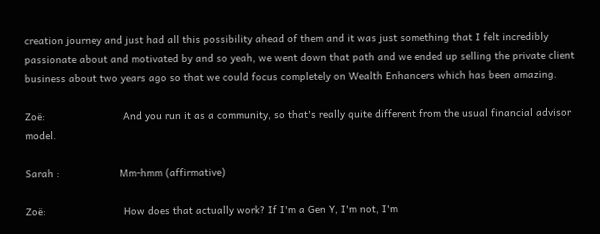creation journey and just had all this possibility ahead of them and it was just something that I felt incredibly passionate about and motivated by and so yeah, we went down that path and we ended up selling the private client business about two years ago so that we could focus completely on Wealth Enhancers which has been amazing.

Zoë:                          And you run it as a community, so that's really quite different from the usual financial advisor model.

Sarah :                    Mm-hmm (affirmative)

Zoë:                          How does that actually work? If I'm a Gen Y, I'm not, I'm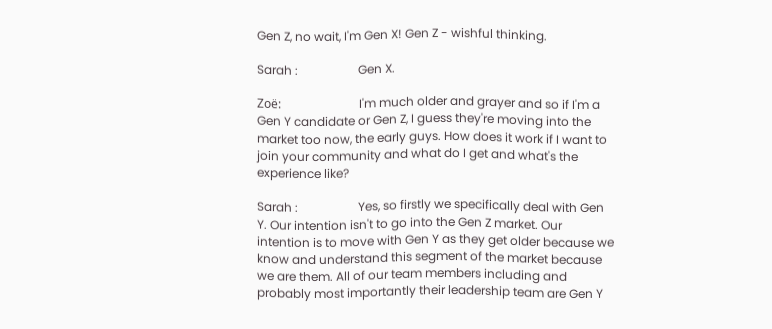Gen Z, no wait, I'm Gen X! Gen Z - wishful thinking.

Sarah :                    Gen X.

Zoë:                          I'm much older and grayer and so if I'm a Gen Y candidate or Gen Z, I guess they're moving into the market too now, the early guys. How does it work if I want to join your community and what do I get and what's the experience like?

Sarah :                    Yes, so firstly we specifically deal with Gen Y. Our intention isn't to go into the Gen Z market. Our intention is to move with Gen Y as they get older because we know and understand this segment of the market because we are them. All of our team members including and probably most importantly their leadership team are Gen Y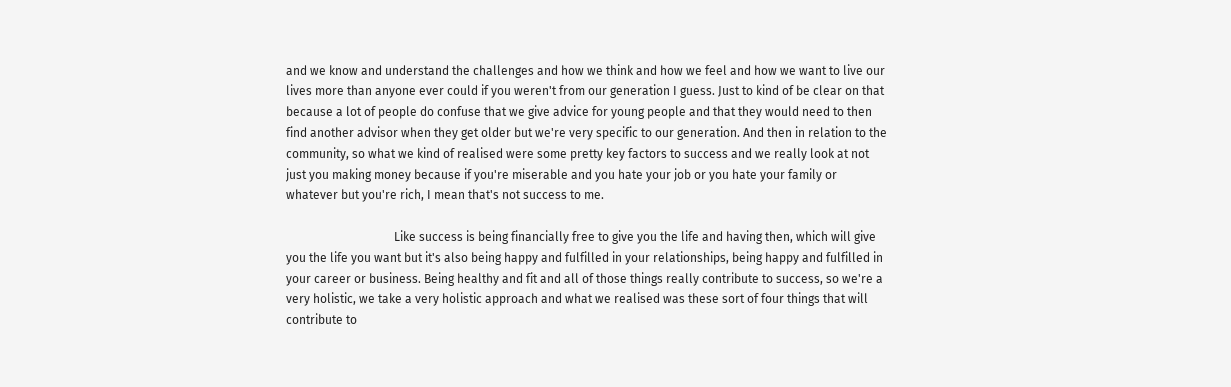and we know and understand the challenges and how we think and how we feel and how we want to live our lives more than anyone ever could if you weren't from our generation I guess. Just to kind of be clear on that because a lot of people do confuse that we give advice for young people and that they would need to then find another advisor when they get older but we're very specific to our generation. And then in relation to the community, so what we kind of realised were some pretty key factors to success and we really look at not just you making money because if you're miserable and you hate your job or you hate your family or whatever but you're rich, I mean that's not success to me.

                                    Like success is being financially free to give you the life and having then, which will give you the life you want but it's also being happy and fulfilled in your relationships, being happy and fulfilled in your career or business. Being healthy and fit and all of those things really contribute to success, so we're a very holistic, we take a very holistic approach and what we realised was these sort of four things that will contribute to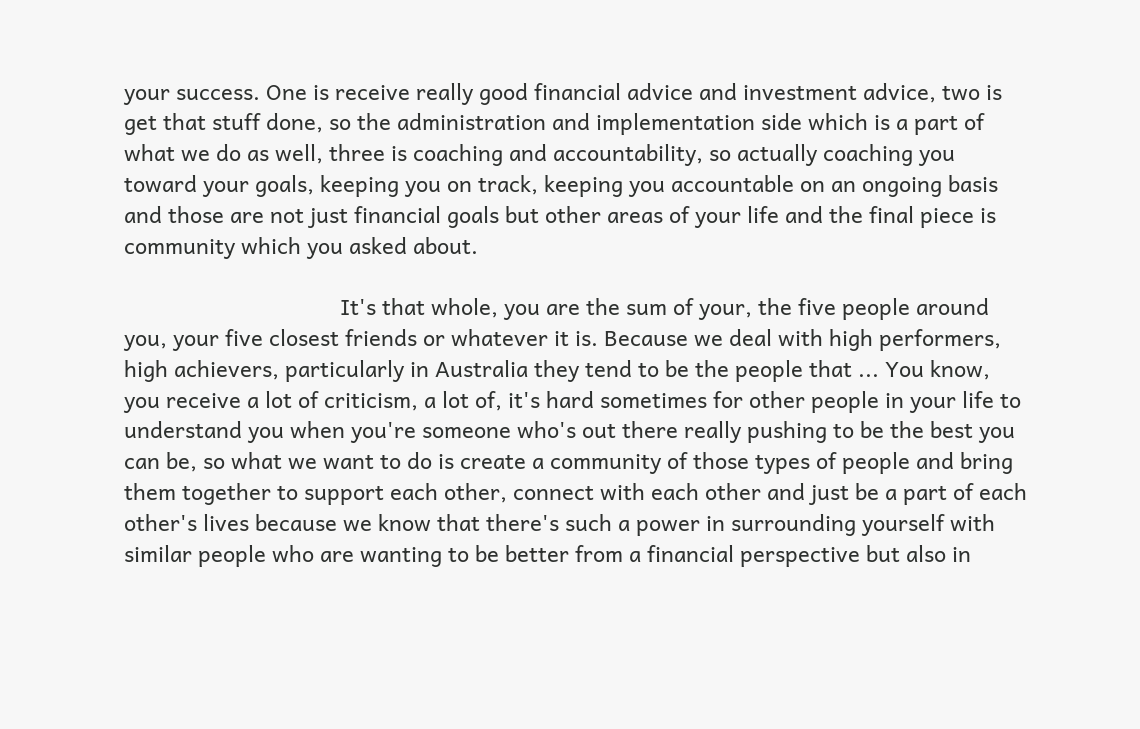your success. One is receive really good financial advice and investment advice, two is get that stuff done, so the administration and implementation side which is a part of what we do as well, three is coaching and accountability, so actually coaching you toward your goals, keeping you on track, keeping you accountable on an ongoing basis and those are not just financial goals but other areas of your life and the final piece is community which you asked about.

                                    It's that whole, you are the sum of your, the five people around you, your five closest friends or whatever it is. Because we deal with high performers, high achievers, particularly in Australia they tend to be the people that ... You know, you receive a lot of criticism, a lot of, it's hard sometimes for other people in your life to understand you when you're someone who's out there really pushing to be the best you can be, so what we want to do is create a community of those types of people and bring them together to support each other, connect with each other and just be a part of each other's lives because we know that there's such a power in surrounding yourself with similar people who are wanting to be better from a financial perspective but also in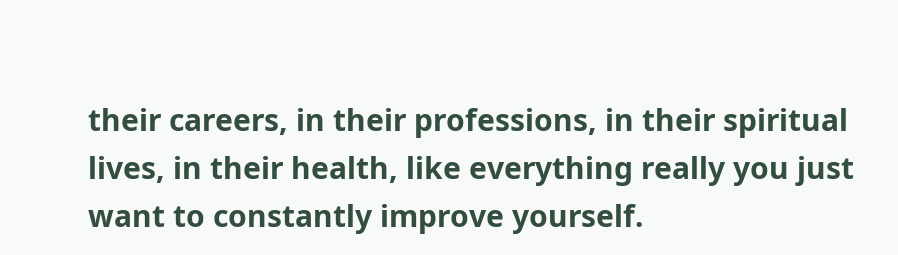their careers, in their professions, in their spiritual lives, in their health, like everything really you just want to constantly improve yourself.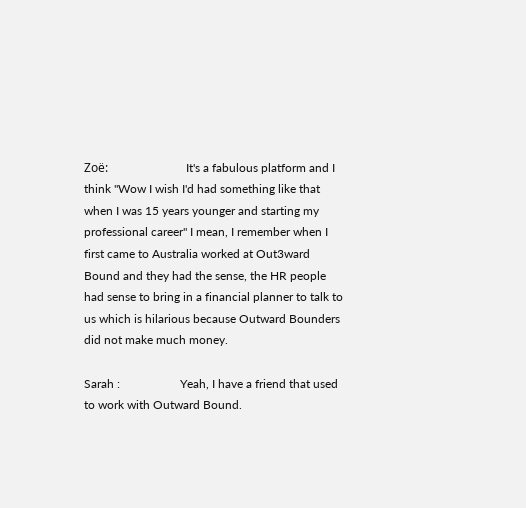Zoë:                          It's a fabulous platform and I think "Wow I wish I'd had something like that when I was 15 years younger and starting my professional career" I mean, I remember when I first came to Australia worked at Out3ward Bound and they had the sense, the HR people had sense to bring in a financial planner to talk to us which is hilarious because Outward Bounders did not make much money.

Sarah :                    Yeah, I have a friend that used to work with Outward Bound.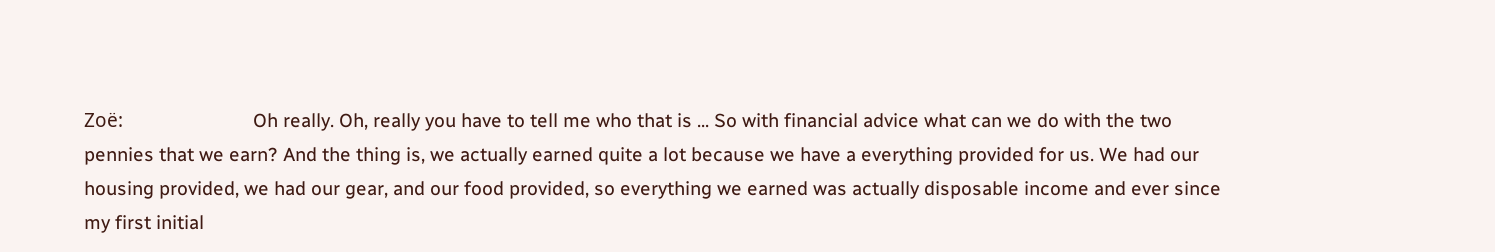Zoë:                          Oh really. Oh, really you have to tell me who that is ... So with financial advice what can we do with the two pennies that we earn? And the thing is, we actually earned quite a lot because we have a everything provided for us. We had our housing provided, we had our gear, and our food provided, so everything we earned was actually disposable income and ever since my first initial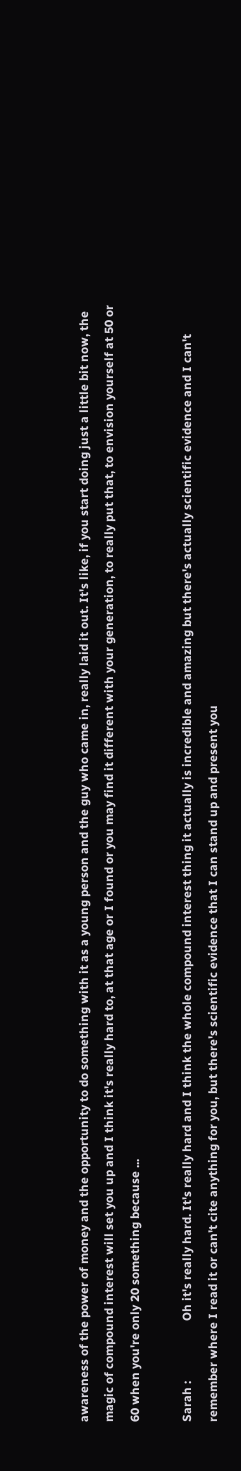awareness of the power of money and the opportunity to do something with it as a young person and the guy who came in, really laid it out. It's like, if you start doing just a little bit now, the magic of compound interest will set you up and I think it's really hard to, at that age or I found or you may find it different with your generation, to really put that, to envision yourself at 50 or 60 when you're only 20 something because ...

Sarah :                    Oh it's really hard. It's really hard and I think the whole compound interest thing it actually is incredible and amazing but there's actually scientific evidence and I can't remember where I read it or can't cite anything for you, but there's scientific evidence that I can stand up and present you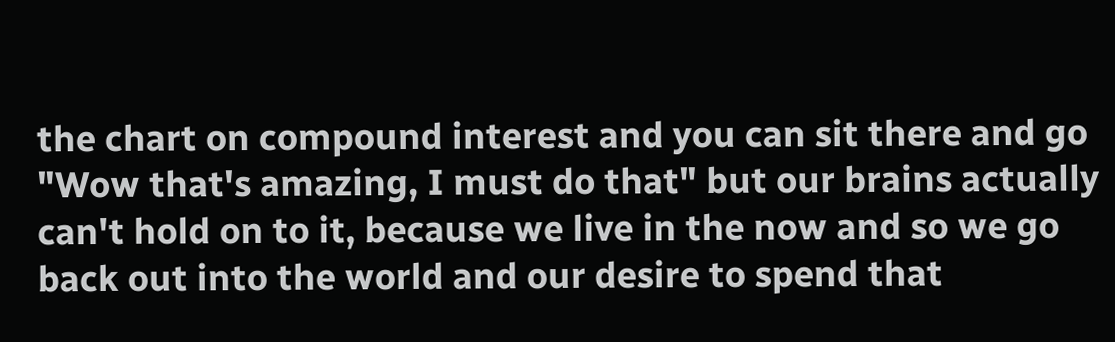the chart on compound interest and you can sit there and go "Wow that's amazing, I must do that" but our brains actually can't hold on to it, because we live in the now and so we go back out into the world and our desire to spend that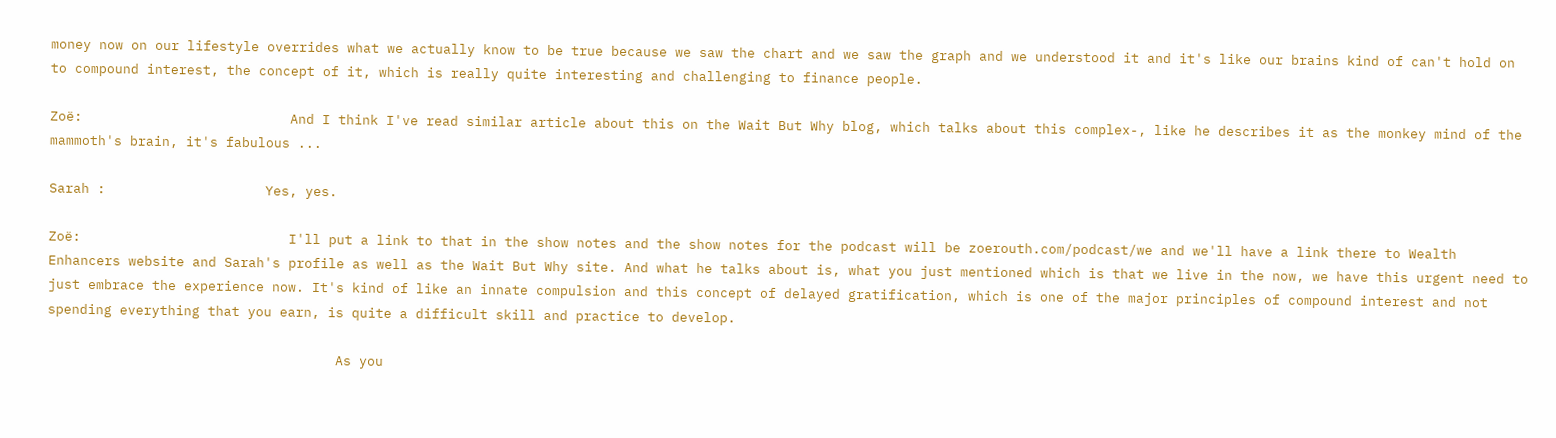money now on our lifestyle overrides what we actually know to be true because we saw the chart and we saw the graph and we understood it and it's like our brains kind of can't hold on to compound interest, the concept of it, which is really quite interesting and challenging to finance people.

Zoë:                          And I think I've read similar article about this on the Wait But Why blog, which talks about this complex-, like he describes it as the monkey mind of the mammoth's brain, it's fabulous ...

Sarah :                    Yes, yes.

Zoë:                          I'll put a link to that in the show notes and the show notes for the podcast will be zoerouth.com/podcast/we and we'll have a link there to Wealth Enhancers website and Sarah's profile as well as the Wait But Why site. And what he talks about is, what you just mentioned which is that we live in the now, we have this urgent need to just embrace the experience now. It's kind of like an innate compulsion and this concept of delayed gratification, which is one of the major principles of compound interest and not spending everything that you earn, is quite a difficult skill and practice to develop.

                                    As you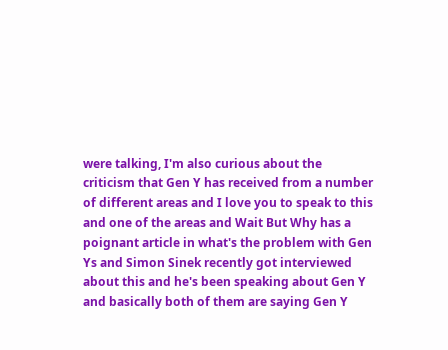were talking, I'm also curious about the criticism that Gen Y has received from a number of different areas and I love you to speak to this and one of the areas and Wait But Why has a poignant article in what's the problem with Gen Ys and Simon Sinek recently got interviewed about this and he's been speaking about Gen Y and basically both of them are saying Gen Y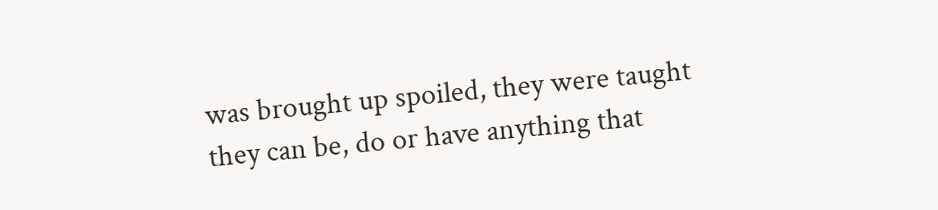was brought up spoiled, they were taught they can be, do or have anything that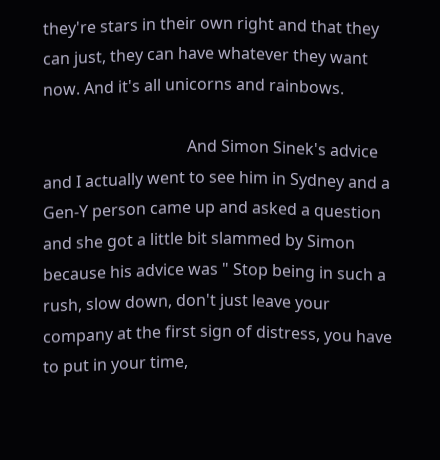they're stars in their own right and that they can just, they can have whatever they want now. And it's all unicorns and rainbows.

                                    And Simon Sinek's advice and I actually went to see him in Sydney and a Gen-Y person came up and asked a question and she got a little bit slammed by Simon because his advice was " Stop being in such a rush, slow down, don't just leave your company at the first sign of distress, you have to put in your time,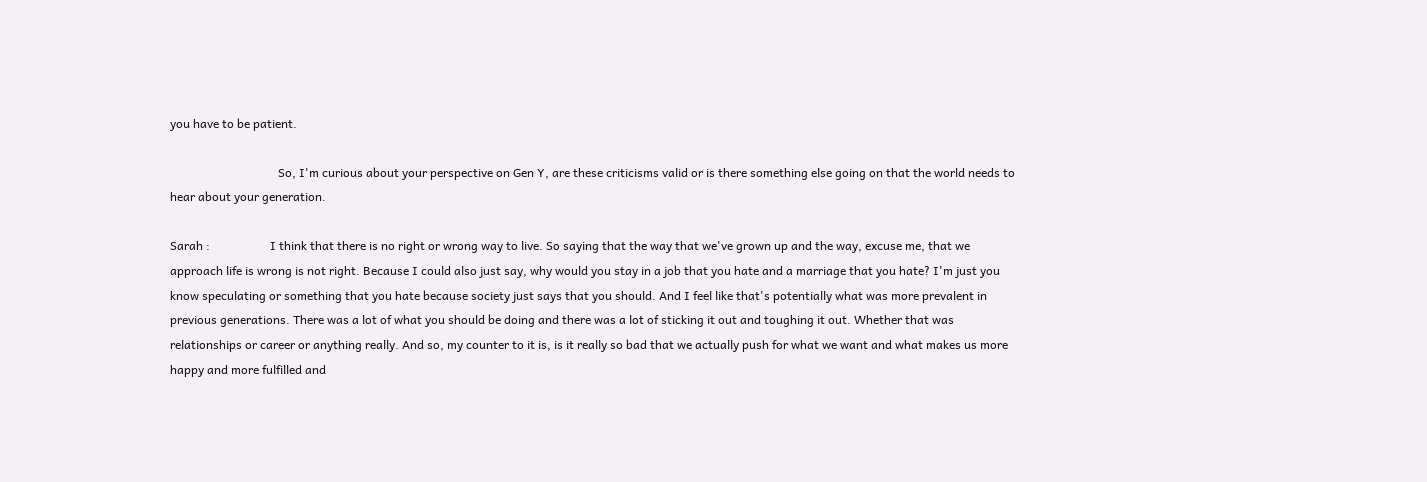you have to be patient.

                                    So, I'm curious about your perspective on Gen Y, are these criticisms valid or is there something else going on that the world needs to hear about your generation.

Sarah :                    I think that there is no right or wrong way to live. So saying that the way that we've grown up and the way, excuse me, that we approach life is wrong is not right. Because I could also just say, why would you stay in a job that you hate and a marriage that you hate? I'm just you know speculating or something that you hate because society just says that you should. And I feel like that's potentially what was more prevalent in previous generations. There was a lot of what you should be doing and there was a lot of sticking it out and toughing it out. Whether that was relationships or career or anything really. And so, my counter to it is, is it really so bad that we actually push for what we want and what makes us more happy and more fulfilled and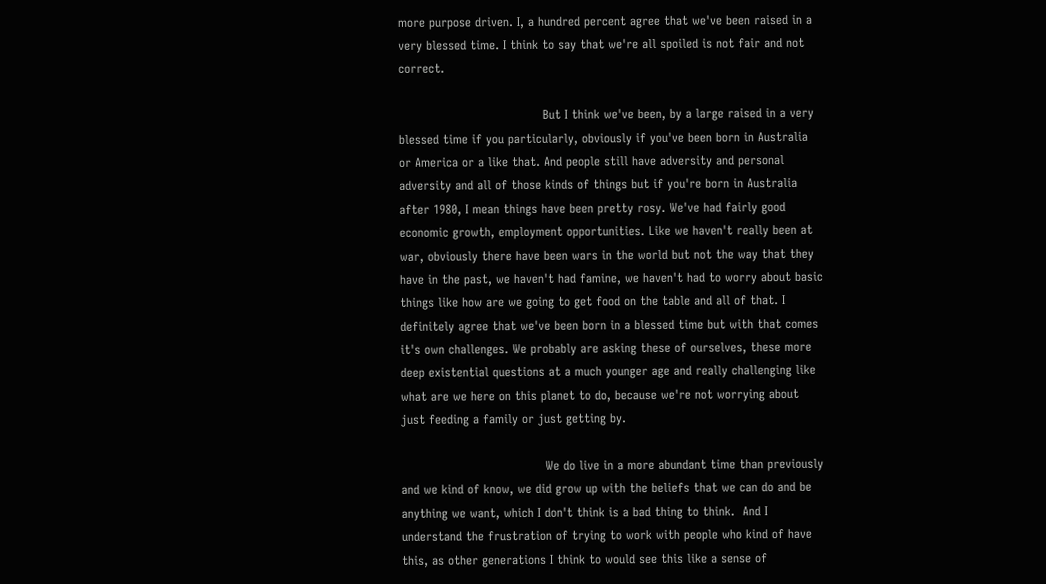more purpose driven. I, a hundred percent agree that we've been raised in a very blessed time. I think to say that we're all spoiled is not fair and not correct.

                                    But I think we've been, by a large raised in a very blessed time if you particularly, obviously if you've been born in Australia or America or a like that. And people still have adversity and personal adversity and all of those kinds of things but if you're born in Australia after 1980, I mean things have been pretty rosy. We've had fairly good economic growth, employment opportunities. Like we haven't really been at war, obviously there have been wars in the world but not the way that they have in the past, we haven't had famine, we haven't had to worry about basic things like how are we going to get food on the table and all of that. I definitely agree that we've been born in a blessed time but with that comes it's own challenges. We probably are asking these of ourselves, these more deep existential questions at a much younger age and really challenging like what are we here on this planet to do, because we're not worrying about just feeding a family or just getting by.

                                    We do live in a more abundant time than previously and we kind of know, we did grow up with the beliefs that we can do and be anything we want, which I don't think is a bad thing to think.  And I understand the frustration of trying to work with people who kind of have this, as other generations I think to would see this like a sense of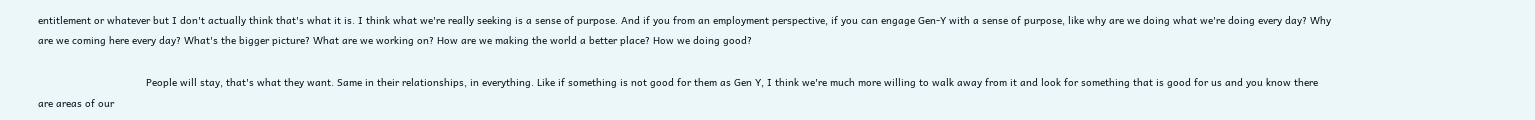entitlement or whatever but I don't actually think that's what it is. I think what we're really seeking is a sense of purpose. And if you from an employment perspective, if you can engage Gen-Y with a sense of purpose, like why are we doing what we're doing every day? Why are we coming here every day? What's the bigger picture? What are we working on? How are we making the world a better place? How we doing good?

                                    People will stay, that's what they want. Same in their relationships, in everything. Like if something is not good for them as Gen Y, I think we're much more willing to walk away from it and look for something that is good for us and you know there are areas of our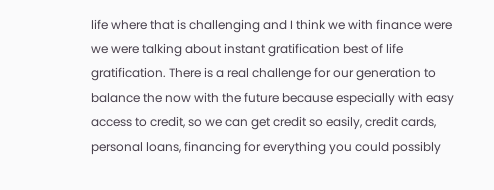life where that is challenging and I think we with finance were we were talking about instant gratification best of life gratification. There is a real challenge for our generation to balance the now with the future because especially with easy access to credit, so we can get credit so easily, credit cards, personal loans, financing for everything you could possibly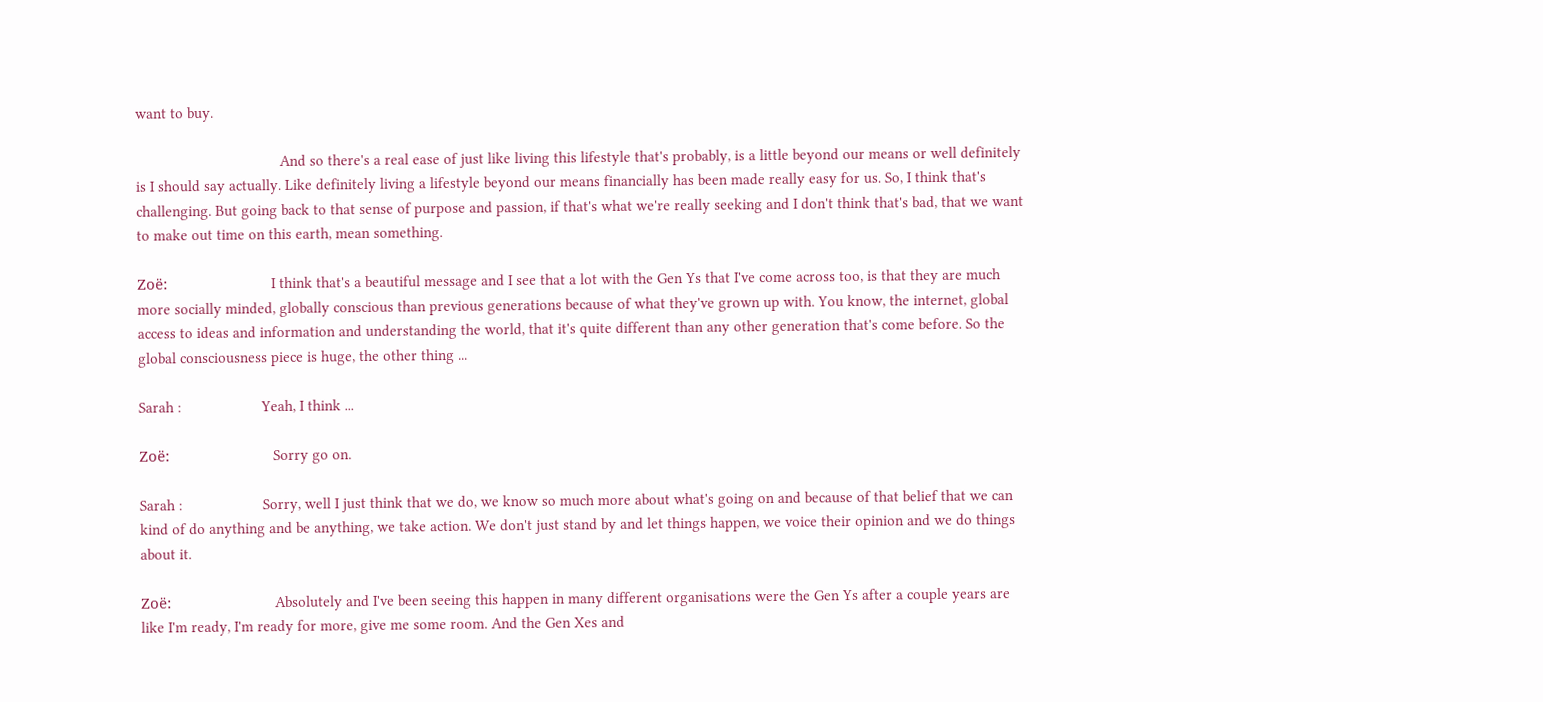want to buy.

                                    And so there's a real ease of just like living this lifestyle that's probably, is a little beyond our means or well definitely is I should say actually. Like definitely living a lifestyle beyond our means financially has been made really easy for us. So, I think that's challenging. But going back to that sense of purpose and passion, if that's what we're really seeking and I don't think that's bad, that we want to make out time on this earth, mean something.

Zoë:                          I think that's a beautiful message and I see that a lot with the Gen Ys that I've come across too, is that they are much more socially minded, globally conscious than previous generations because of what they've grown up with. You know, the internet, global access to ideas and information and understanding the world, that it's quite different than any other generation that's come before. So the global consciousness piece is huge, the other thing ...

Sarah :                    Yeah, I think ...

Zoë:                          Sorry go on.

Sarah :                    Sorry, well I just think that we do, we know so much more about what's going on and because of that belief that we can kind of do anything and be anything, we take action. We don't just stand by and let things happen, we voice their opinion and we do things about it.

Zoë:                          Absolutely and I've been seeing this happen in many different organisations were the Gen Ys after a couple years are like I'm ready, I'm ready for more, give me some room. And the Gen Xes and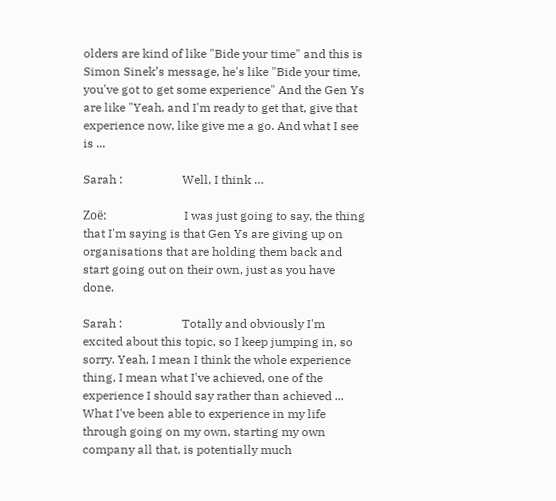olders are kind of like "Bide your time" and this is Simon Sinek’s message, he's like "Bide your time, you've got to get some experience" And the Gen Ys are like "Yeah, and I'm ready to get that, give that experience now, like give me a go. And what I see is ...

Sarah :                    Well, I think …

Zoë:                          I was just going to say, the thing that I'm saying is that Gen Ys are giving up on organisations that are holding them back and start going out on their own, just as you have done.

Sarah :                    Totally and obviously I'm excited about this topic, so I keep jumping in, so sorry. Yeah, I mean I think the whole experience thing, I mean what I've achieved, one of the experience I should say rather than achieved ... What I've been able to experience in my life through going on my own, starting my own company all that, is potentially much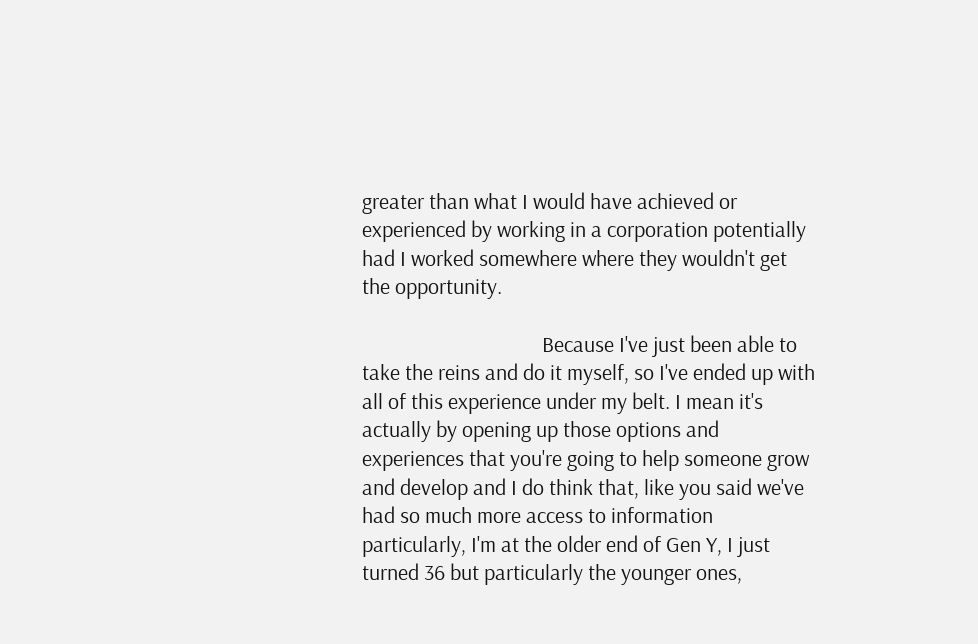greater than what I would have achieved or experienced by working in a corporation potentially had I worked somewhere where they wouldn't get the opportunity.

                                    Because I've just been able to take the reins and do it myself, so I've ended up with all of this experience under my belt. I mean it's actually by opening up those options and experiences that you're going to help someone grow and develop and I do think that, like you said we've had so much more access to information particularly, I'm at the older end of Gen Y, I just turned 36 but particularly the younger ones,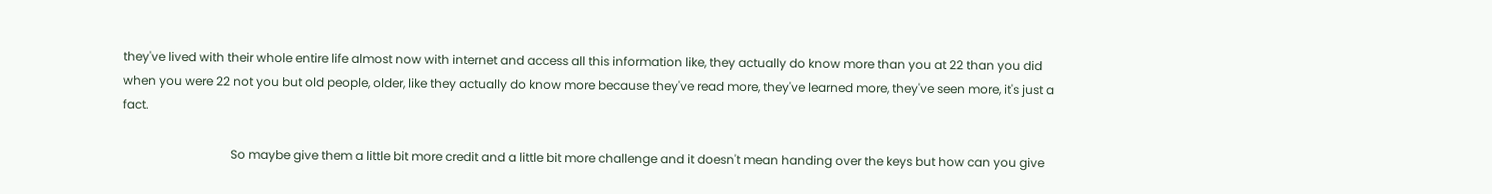they've lived with their whole entire life almost now with internet and access all this information like, they actually do know more than you at 22 than you did when you were 22 not you but old people, older, like they actually do know more because they've read more, they've learned more, they've seen more, it's just a fact.

                                    So maybe give them a little bit more credit and a little bit more challenge and it doesn't mean handing over the keys but how can you give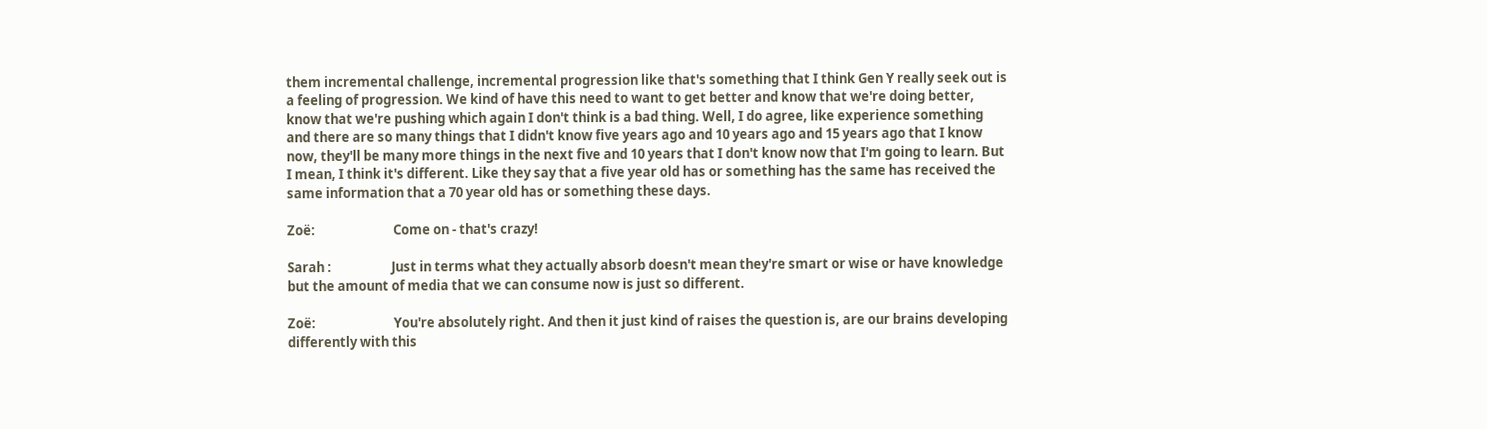them incremental challenge, incremental progression like that's something that I think Gen Y really seek out is a feeling of progression. We kind of have this need to want to get better and know that we're doing better, know that we're pushing which again I don't think is a bad thing. Well, I do agree, like experience something and there are so many things that I didn't know five years ago and 10 years ago and 15 years ago that I know now, they'll be many more things in the next five and 10 years that I don't know now that I'm going to learn. But I mean, I think it's different. Like they say that a five year old has or something has the same has received the same information that a 70 year old has or something these days.

Zoë:                          Come on - that's crazy!

Sarah :                    Just in terms what they actually absorb doesn't mean they're smart or wise or have knowledge but the amount of media that we can consume now is just so different.

Zoë:                          You're absolutely right. And then it just kind of raises the question is, are our brains developing differently with this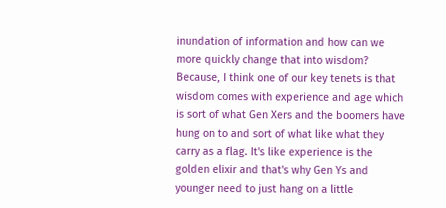inundation of information and how can we more quickly change that into wisdom? Because, I think one of our key tenets is that wisdom comes with experience and age which is sort of what Gen Xers and the boomers have hung on to and sort of what like what they carry as a flag. It's like experience is the golden elixir and that's why Gen Ys and younger need to just hang on a little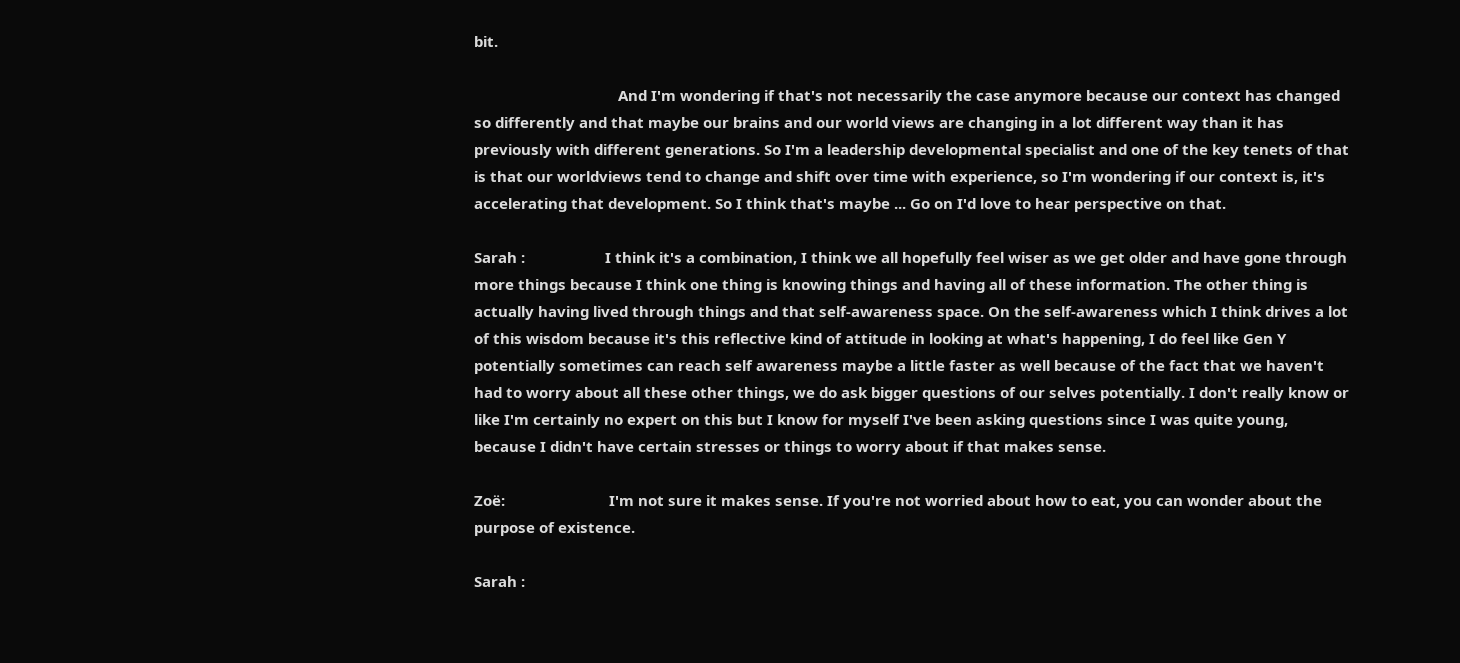bit.

                                    And I'm wondering if that's not necessarily the case anymore because our context has changed so differently and that maybe our brains and our world views are changing in a lot different way than it has previously with different generations. So I'm a leadership developmental specialist and one of the key tenets of that is that our worldviews tend to change and shift over time with experience, so I'm wondering if our context is, it's accelerating that development. So I think that's maybe ... Go on I'd love to hear perspective on that.

Sarah :                    I think it's a combination, I think we all hopefully feel wiser as we get older and have gone through more things because I think one thing is knowing things and having all of these information. The other thing is actually having lived through things and that self-awareness space. On the self-awareness which I think drives a lot of this wisdom because it's this reflective kind of attitude in looking at what's happening, I do feel like Gen Y potentially sometimes can reach self awareness maybe a little faster as well because of the fact that we haven't had to worry about all these other things, we do ask bigger questions of our selves potentially. I don't really know or like I'm certainly no expert on this but I know for myself I've been asking questions since I was quite young, because I didn't have certain stresses or things to worry about if that makes sense.

Zoë:                          I'm not sure it makes sense. If you're not worried about how to eat, you can wonder about the purpose of existence.

Sarah :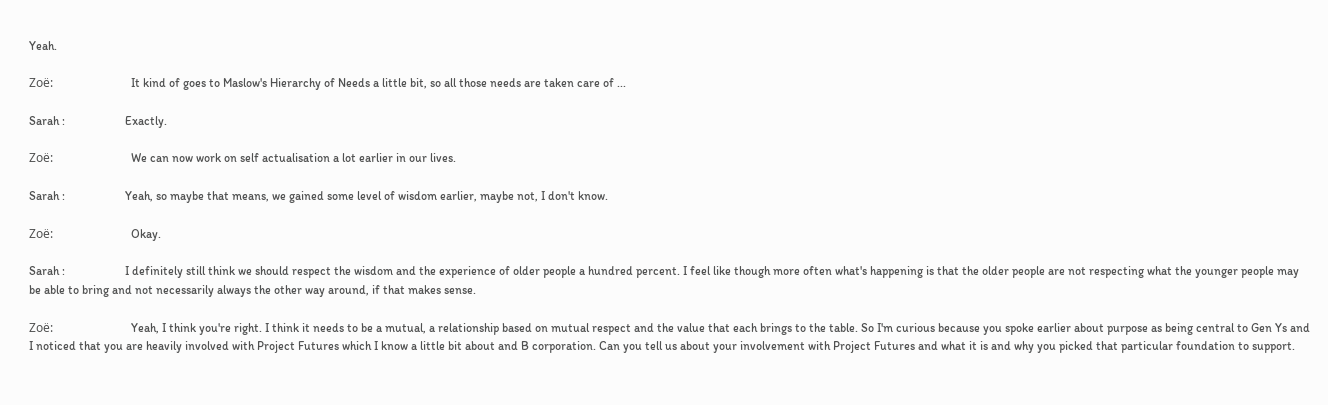Yeah.

Zoë:                          It kind of goes to Maslow's Hierarchy of Needs a little bit, so all those needs are taken care of ...

Sarah :                    Exactly.

Zoë:                          We can now work on self actualisation a lot earlier in our lives.

Sarah :                    Yeah, so maybe that means, we gained some level of wisdom earlier, maybe not, I don't know.

Zoë:                          Okay.

Sarah :                    I definitely still think we should respect the wisdom and the experience of older people a hundred percent. I feel like though more often what's happening is that the older people are not respecting what the younger people may be able to bring and not necessarily always the other way around, if that makes sense.

Zoë:                          Yeah, I think you're right. I think it needs to be a mutual, a relationship based on mutual respect and the value that each brings to the table. So I'm curious because you spoke earlier about purpose as being central to Gen Ys and I noticed that you are heavily involved with Project Futures which I know a little bit about and B corporation. Can you tell us about your involvement with Project Futures and what it is and why you picked that particular foundation to support.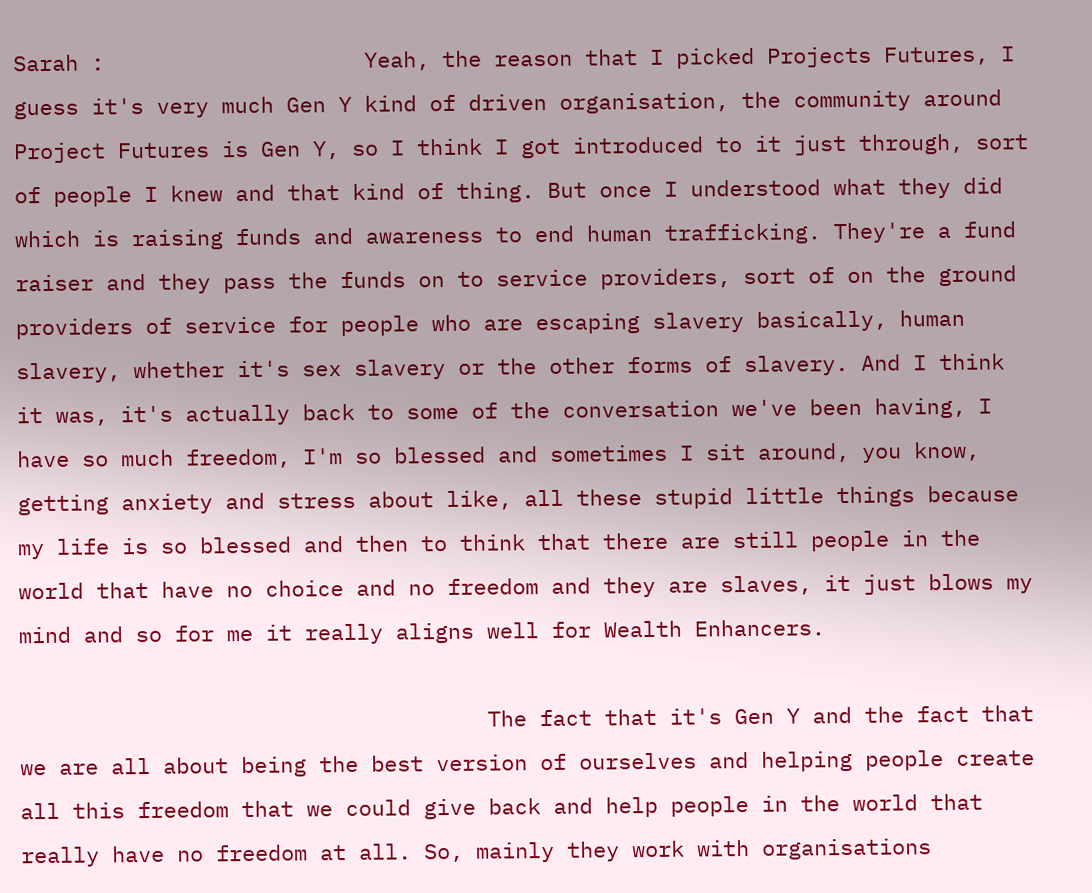Sarah :                    Yeah, the reason that I picked Projects Futures, I guess it's very much Gen Y kind of driven organisation, the community around Project Futures is Gen Y, so I think I got introduced to it just through, sort of people I knew and that kind of thing. But once I understood what they did which is raising funds and awareness to end human trafficking. They're a fund raiser and they pass the funds on to service providers, sort of on the ground providers of service for people who are escaping slavery basically, human slavery, whether it's sex slavery or the other forms of slavery. And I think it was, it's actually back to some of the conversation we've been having, I have so much freedom, I'm so blessed and sometimes I sit around, you know, getting anxiety and stress about like, all these stupid little things because my life is so blessed and then to think that there are still people in the world that have no choice and no freedom and they are slaves, it just blows my mind and so for me it really aligns well for Wealth Enhancers.

                                    The fact that it's Gen Y and the fact that we are all about being the best version of ourselves and helping people create all this freedom that we could give back and help people in the world that really have no freedom at all. So, mainly they work with organisations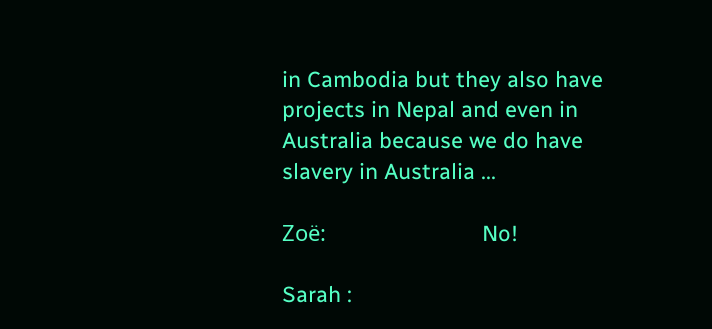in Cambodia but they also have projects in Nepal and even in Australia because we do have slavery in Australia ...

Zoë:                          No!

Sarah :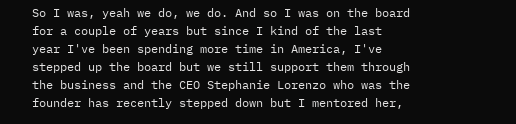So I was, yeah we do, we do. And so I was on the board for a couple of years but since I kind of the last year I've been spending more time in America, I've stepped up the board but we still support them through the business and the CEO Stephanie Lorenzo who was the founder has recently stepped down but I mentored her,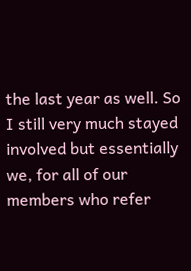the last year as well. So I still very much stayed involved but essentially we, for all of our members who refer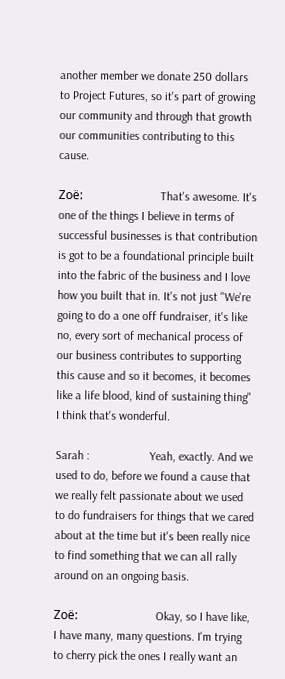another member we donate 250 dollars to Project Futures, so it's part of growing our community and through that growth our communities contributing to this cause.

Zoë:                          That's awesome. It's one of the things I believe in terms of successful businesses is that contribution is got to be a foundational principle built into the fabric of the business and I love how you built that in. It's not just "We're going to do a one off fundraiser, it's like no, every sort of mechanical process of our business contributes to supporting this cause and so it becomes, it becomes like a life blood, kind of sustaining thing" I think that's wonderful.

Sarah :                    Yeah, exactly. And we used to do, before we found a cause that we really felt passionate about we used to do fundraisers for things that we cared about at the time but it's been really nice to find something that we can all rally around on an ongoing basis.

Zoë:                          Okay, so I have like, I have many, many questions. I'm trying to cherry pick the ones I really want an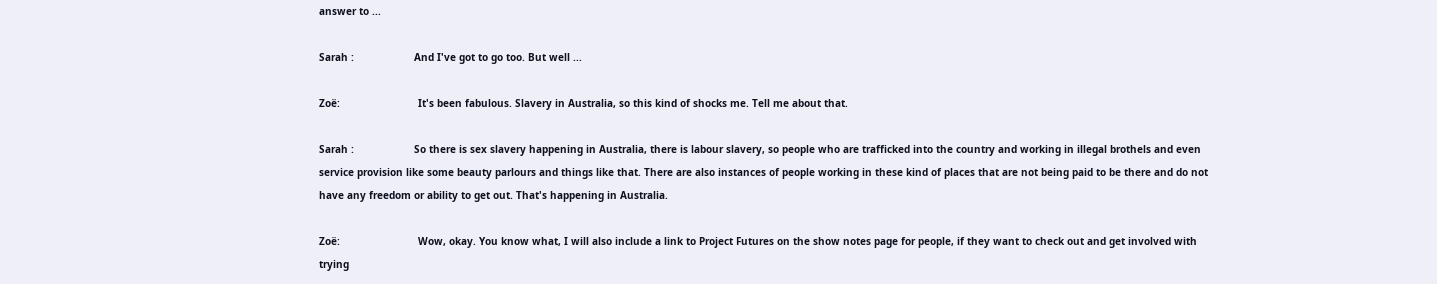answer to ...

Sarah :                    And I've got to go too. But well ...

Zoë:                          It's been fabulous. Slavery in Australia, so this kind of shocks me. Tell me about that.

Sarah :                    So there is sex slavery happening in Australia, there is labour slavery, so people who are trafficked into the country and working in illegal brothels and even service provision like some beauty parlours and things like that. There are also instances of people working in these kind of places that are not being paid to be there and do not have any freedom or ability to get out. That's happening in Australia.

Zoë:                          Wow, okay. You know what, I will also include a link to Project Futures on the show notes page for people, if they want to check out and get involved with trying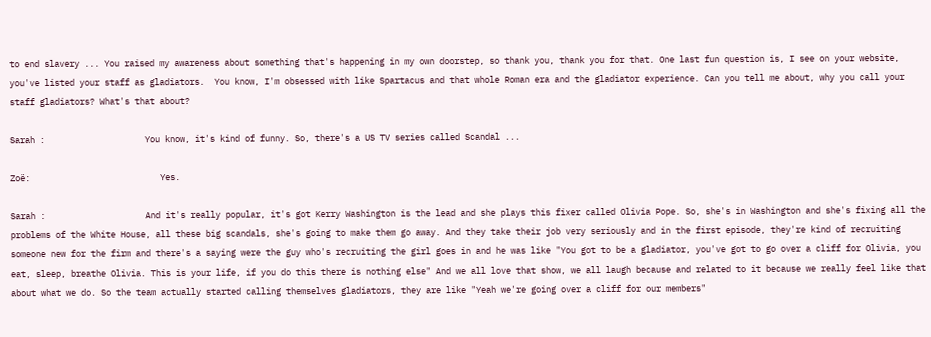to end slavery ... You raised my awareness about something that's happening in my own doorstep, so thank you, thank you for that. One last fun question is, I see on your website, you've listed your staff as gladiators.  You know, I'm obsessed with like Spartacus and that whole Roman era and the gladiator experience. Can you tell me about, why you call your staff gladiators? What's that about?

Sarah :                    You know, it's kind of funny. So, there's a US TV series called Scandal ...

Zoë:                          Yes.

Sarah :                    And it's really popular, it's got Kerry Washington is the lead and she plays this fixer called Olivia Pope. So, she's in Washington and she's fixing all the problems of the White House, all these big scandals, she's going to make them go away. And they take their job very seriously and in the first episode, they're kind of recruiting someone new for the firm and there's a saying were the guy who's recruiting the girl goes in and he was like "You got to be a gladiator, you've got to go over a cliff for Olivia, you eat, sleep, breathe Olivia. This is your life, if you do this there is nothing else" And we all love that show, we all laugh because and related to it because we really feel like that about what we do. So the team actually started calling themselves gladiators, they are like "Yeah we're going over a cliff for our members"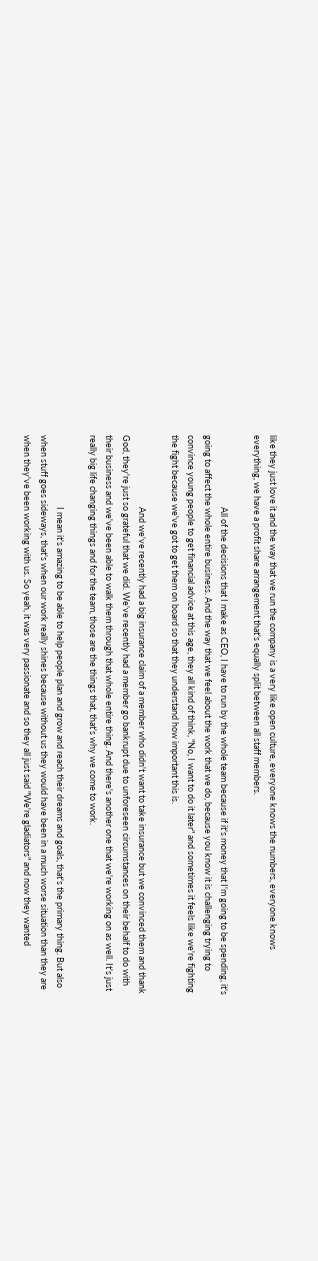like they just love it and the way that we run the company is a very like open culture, everyone knows the numbers, everyone knows everything, we have a profit share arrangement that's equally split between all staff members.

                                    All of the decisions that I make as CEO, I have to run by the whole team because if it's money that I'm going to be spending, it's going to affect the whole entire business. And the way that we feel about the work that we do, because you know it is challenging trying to convince young people to get financial advice at this age, they all kind of think, "No, I want to do it later" and sometimes it feels like we're fighting the fight because we've got to get them on board so that they understand how important this is.

                                    And we've recently had a big insurance claim of a member who didn't want to take insurance but we convinced them and thank God, they're just so grateful that we did. We've recently had a member go bankrupt due to unforeseen circumstances on their behalf to do with their business and we've been able to walk them through that whole entire thing. And there's another one that we're working on as well. It's just really big life changing things and for the team, those are the things that, that's why we come to work.

                                    I mean it's amazing to be able to help people plan and grow and reach their dreams and goals, that's the primary thing. But also when stuff goes sideways, that's when our work really shines because without us they would have been in a much worse situation than they are when they've been working with us. So yeah, it was very passionate and so they all just said "We're gladiators" and now they wanted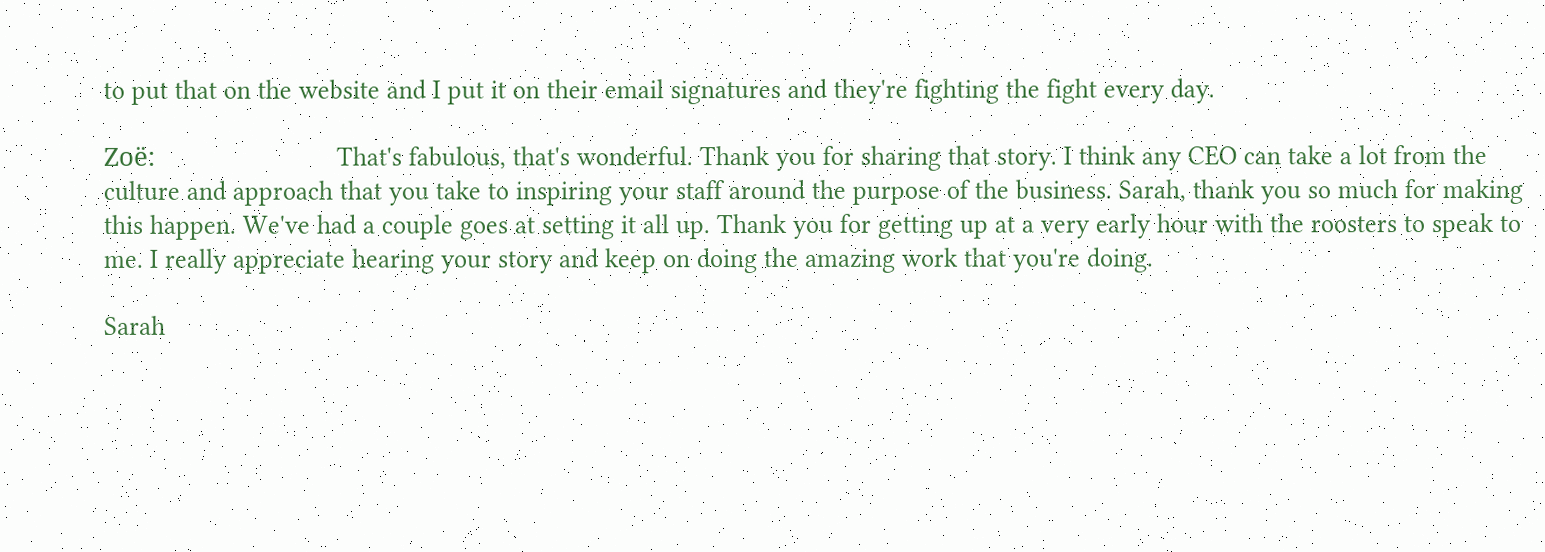to put that on the website and I put it on their email signatures and they're fighting the fight every day.

Zoë:                          That's fabulous, that's wonderful. Thank you for sharing that story. I think any CEO can take a lot from the culture and approach that you take to inspiring your staff around the purpose of the business. Sarah, thank you so much for making this happen. We've had a couple goes at setting it all up. Thank you for getting up at a very early hour with the roosters to speak to me. I really appreciate hearing your story and keep on doing the amazing work that you're doing.

Sarah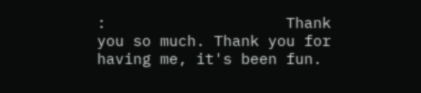:                    Thank you so much. Thank you for having me, it's been fun.